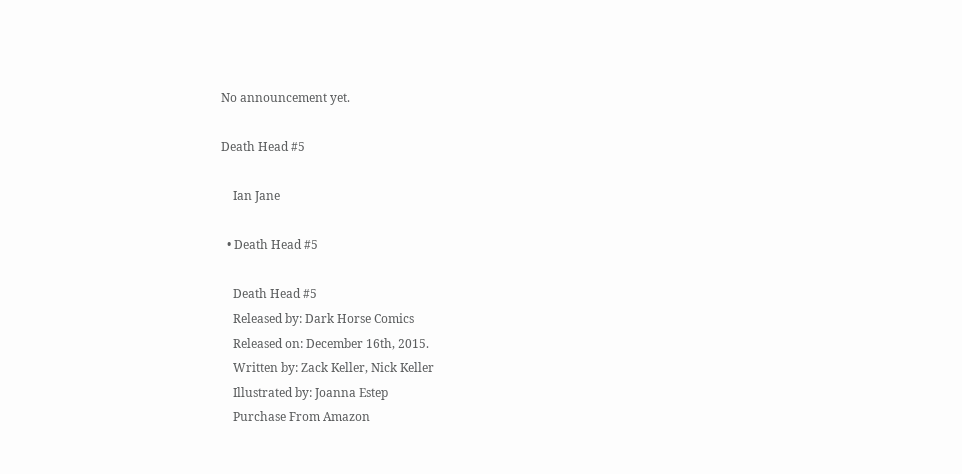No announcement yet.

Death Head #5

    Ian Jane

  • Death Head #5

    Death Head #5
    Released by: Dark Horse Comics
    Released on: December 16th, 2015.
    Written by: Zack Keller, Nick Keller
    Illustrated by: Joanna Estep
    Purchase From Amazon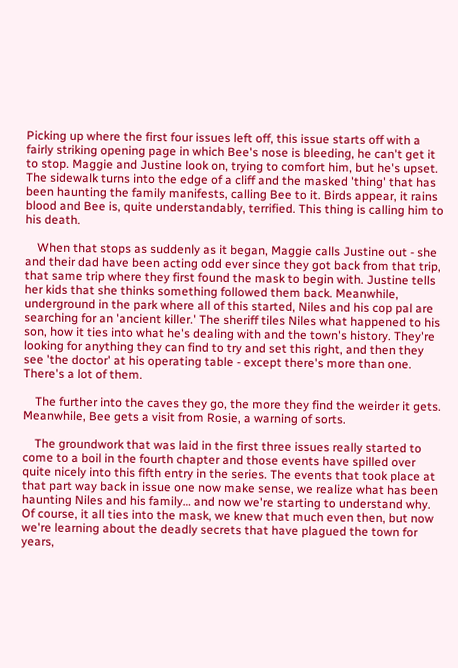Picking up where the first four issues left off, this issue starts off with a fairly striking opening page in which Bee's nose is bleeding, he can't get it to stop. Maggie and Justine look on, trying to comfort him, but he's upset. The sidewalk turns into the edge of a cliff and the masked 'thing' that has been haunting the family manifests, calling Bee to it. Birds appear, it rains blood and Bee is, quite understandably, terrified. This thing is calling him to his death.

    When that stops as suddenly as it began, Maggie calls Justine out - she and their dad have been acting odd ever since they got back from that trip, that same trip where they first found the mask to begin with. Justine tells her kids that she thinks something followed them back. Meanwhile, underground in the park where all of this started, Niles and his cop pal are searching for an 'ancient killer.' The sheriff tiles Niles what happened to his son, how it ties into what he's dealing with and the town's history. They're looking for anything they can find to try and set this right, and then they see 'the doctor' at his operating table - except there's more than one. There's a lot of them.

    The further into the caves they go, the more they find the weirder it gets. Meanwhile, Bee gets a visit from Rosie, a warning of sorts.

    The groundwork that was laid in the first three issues really started to come to a boil in the fourth chapter and those events have spilled over quite nicely into this fifth entry in the series. The events that took place at that part way back in issue one now make sense, we realize what has been haunting Niles and his family… and now we're starting to understand why. Of course, it all ties into the mask, we knew that much even then, but now we're learning about the deadly secrets that have plagued the town for years,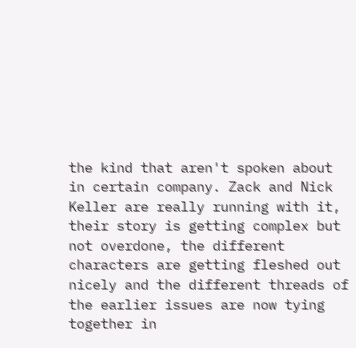the kind that aren't spoken about in certain company. Zack and Nick Keller are really running with it, their story is getting complex but not overdone, the different characters are getting fleshed out nicely and the different threads of the earlier issues are now tying together in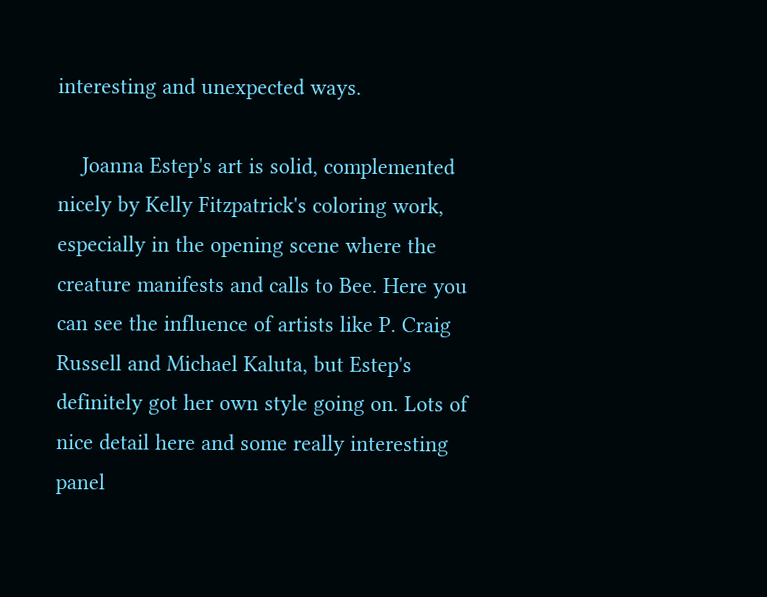interesting and unexpected ways.

    Joanna Estep's art is solid, complemented nicely by Kelly Fitzpatrick's coloring work, especially in the opening scene where the creature manifests and calls to Bee. Here you can see the influence of artists like P. Craig Russell and Michael Kaluta, but Estep's definitely got her own style going on. Lots of nice detail here and some really interesting panel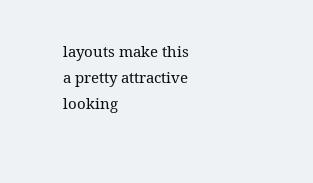layouts make this a pretty attractive looking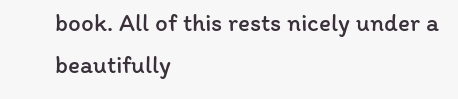book. All of this rests nicely under a beautifully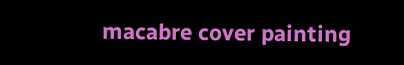macabre cover painting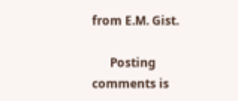from E.M. Gist.

      Posting comments is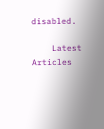disabled.

    Latest Articles